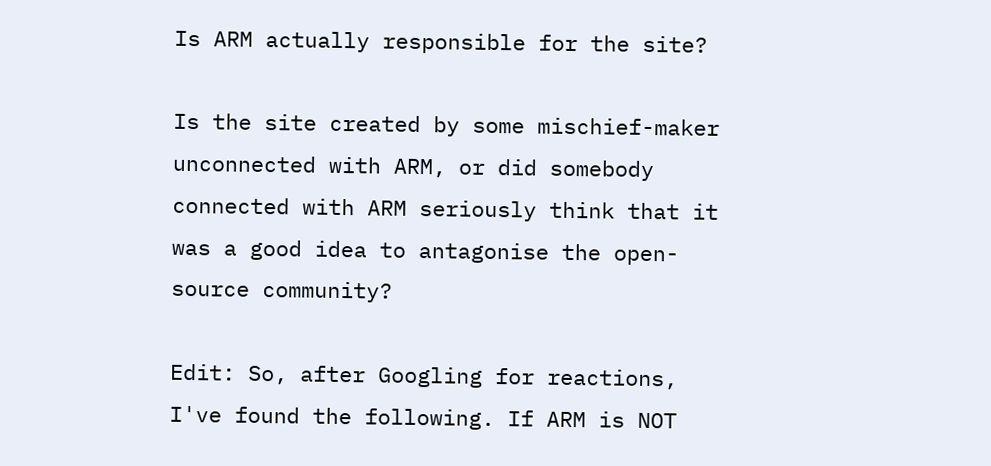Is ARM actually responsible for the site?

Is the site created by some mischief-maker unconnected with ARM, or did somebody connected with ARM seriously think that it was a good idea to antagonise the open-source community?

Edit: So, after Googling for reactions, I've found the following. If ARM is NOT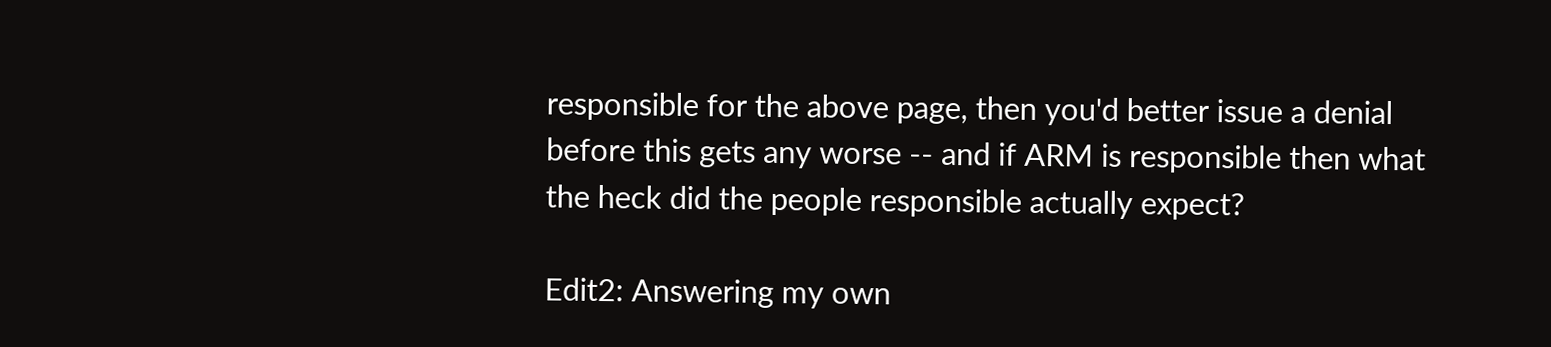responsible for the above page, then you'd better issue a denial before this gets any worse -- and if ARM is responsible then what the heck did the people responsible actually expect?

Edit2: Answering my own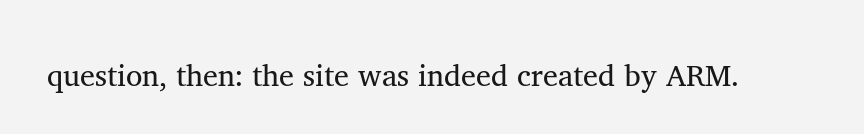question, then: the site was indeed created by ARM.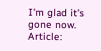I'm glad it's gone now. Article: